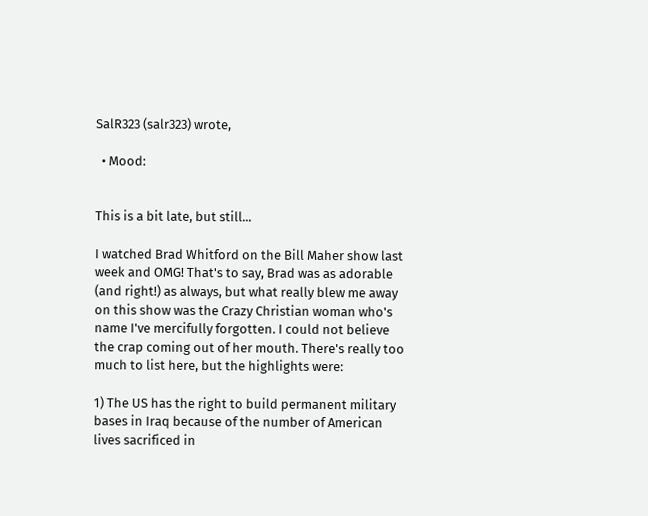SalR323 (salr323) wrote,

  • Mood:


This is a bit late, but still...

I watched Brad Whitford on the Bill Maher show last week and OMG! That's to say, Brad was as adorable (and right!) as always, but what really blew me away on this show was the Crazy Christian woman who's name I've mercifully forgotten. I could not believe the crap coming out of her mouth. There's really too much to list here, but the highlights were:

1) The US has the right to build permanent military bases in Iraq because of the number of American lives sacrificed in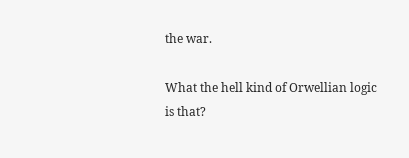the war.

What the hell kind of Orwellian logic is that?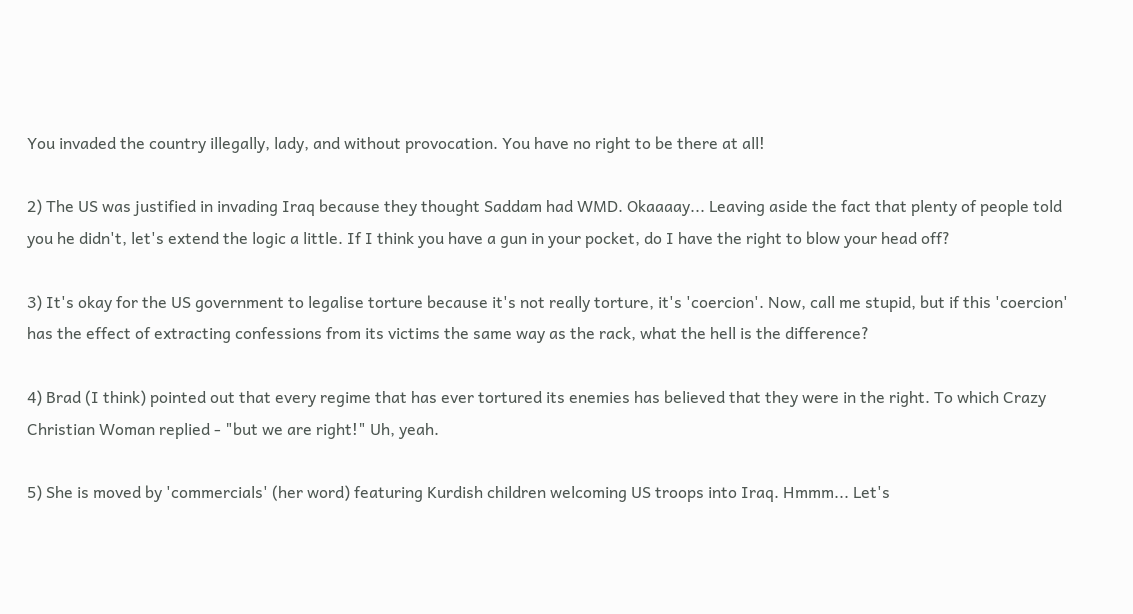You invaded the country illegally, lady, and without provocation. You have no right to be there at all!

2) The US was justified in invading Iraq because they thought Saddam had WMD. Okaaaay... Leaving aside the fact that plenty of people told you he didn't, let's extend the logic a little. If I think you have a gun in your pocket, do I have the right to blow your head off?

3) It's okay for the US government to legalise torture because it's not really torture, it's 'coercion'. Now, call me stupid, but if this 'coercion' has the effect of extracting confessions from its victims the same way as the rack, what the hell is the difference?

4) Brad (I think) pointed out that every regime that has ever tortured its enemies has believed that they were in the right. To which Crazy Christian Woman replied - "but we are right!" Uh, yeah.

5) She is moved by 'commercials' (her word) featuring Kurdish children welcoming US troops into Iraq. Hmmm... Let's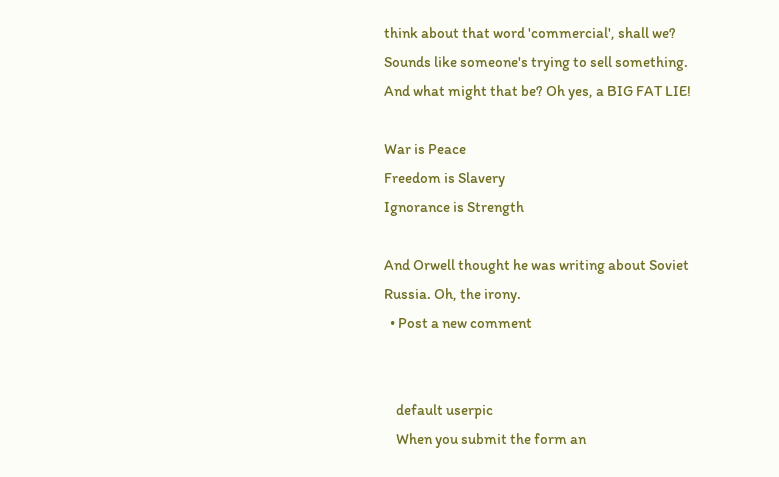think about that word 'commercial', shall we? Sounds like someone's trying to sell something. And what might that be? Oh yes, a BIG FAT LIE!

War is Peace
Freedom is Slavery
Ignorance is Strength

And Orwell thought he was writing about Soviet Russia. Oh, the irony.
  • Post a new comment


    default userpic
    When you submit the form an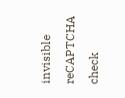invisible reCAPTCHA check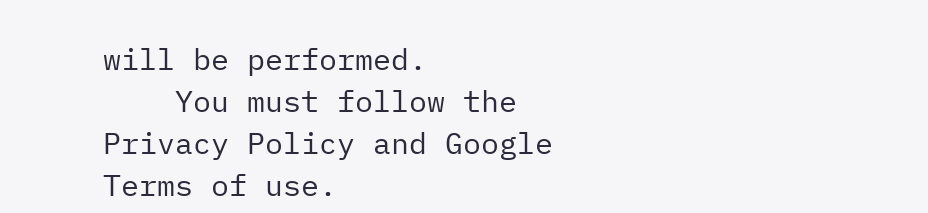will be performed.
    You must follow the Privacy Policy and Google Terms of use.